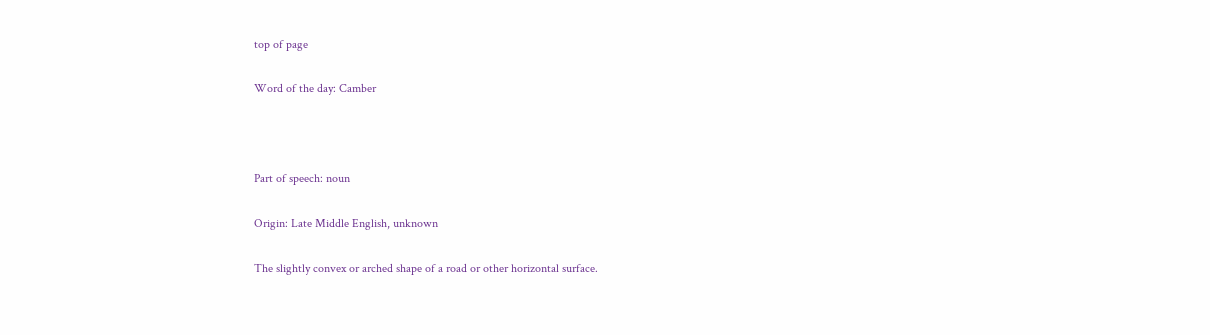top of page

Word of the day: Camber



Part of speech: noun

Origin: Late Middle English, unknown

The slightly convex or arched shape of a road or other horizontal surface.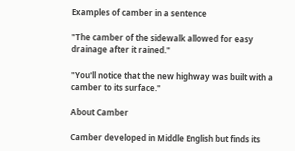Examples of camber in a sentence

"The camber of the sidewalk allowed for easy drainage after it rained."

"You'll notice that the new highway was built with a camber to its surface."

About Camber

Camber developed in Middle English but finds its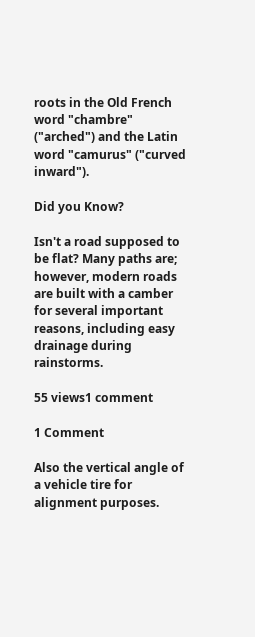roots in the Old French word "chambre" ("arched") and the Latin word "camurus" ("curved inward").

Did you Know?

Isn't a road supposed to be flat? Many paths are; however, modern roads are built with a camber for several important reasons, including easy drainage during rainstorms.

55 views1 comment

1 Comment

Also the vertical angle of a vehicle tire for alignment purposes.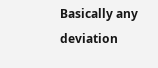Basically any deviation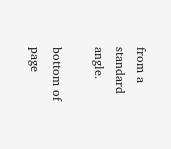from a standard angle.

bottom of page